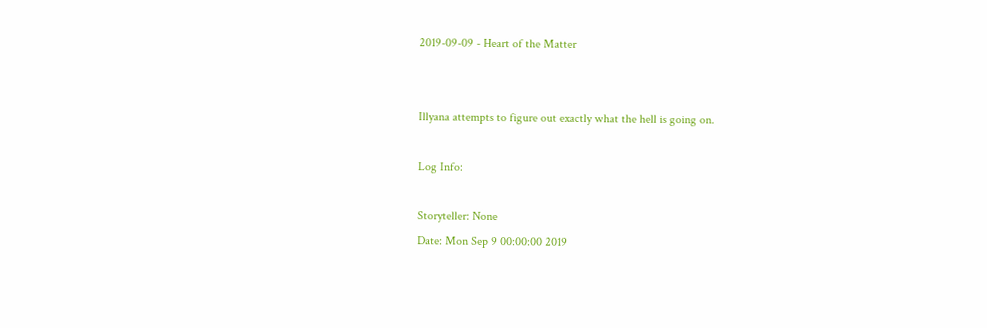2019-09-09 - Heart of the Matter


Illyana attempts to figure out exactly what the hell is going on.

Log Info:

Storyteller: None
Date: Mon Sep 9 00:00:00 2019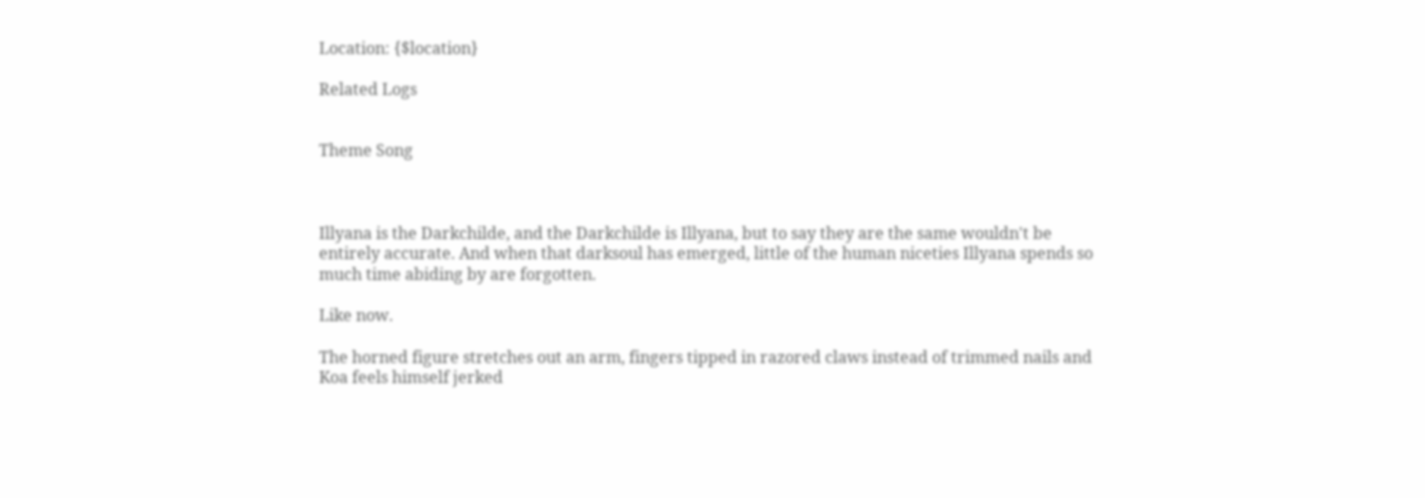Location: {$location}

Related Logs


Theme Song



Illyana is the Darkchilde, and the Darkchilde is Illyana, but to say they are the same wouldn't be entirely accurate. And when that darksoul has emerged, little of the human niceties Illyana spends so much time abiding by are forgotten.

Like now.

The horned figure stretches out an arm, fingers tipped in razored claws instead of trimmed nails and Koa feels himself jerked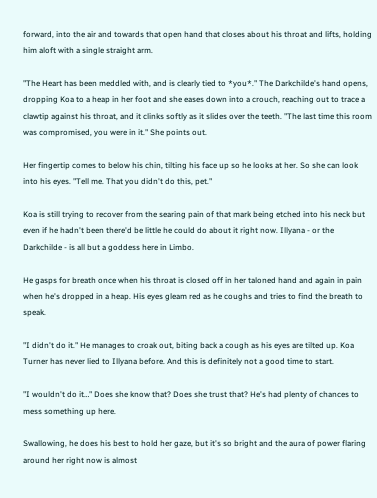forward, into the air and towards that open hand that closes about his throat and lifts, holding him aloft with a single straight arm.

"The Heart has been meddled with, and is clearly tied to *you*." The Darkchilde's hand opens, dropping Koa to a heap in her foot and she eases down into a crouch, reaching out to trace a clawtip against his throat, and it clinks softly as it slides over the teeth. "The last time this room was compromised, you were in it." She points out.

Her fingertip comes to below his chin, tilting his face up so he looks at her. So she can look into his eyes. "Tell me. That you didn't do this, pet."

Koa is still trying to recover from the searing pain of that mark being etched into his neck but even if he hadn't been there'd be little he could do about it right now. Illyana - or the Darkchilde - is all but a goddess here in Limbo.

He gasps for breath once when his throat is closed off in her taloned hand and again in pain when he's dropped in a heap. His eyes gleam red as he coughs and tries to find the breath to speak.

"I didn't do it." He manages to croak out, biting back a cough as his eyes are tilted up. Koa Turner has never lied to Illyana before. And this is definitely not a good time to start.

"I wouldn't do it…" Does she know that? Does she trust that? He's had plenty of chances to mess something up here.

Swallowing, he does his best to hold her gaze, but it's so bright and the aura of power flaring around her right now is almost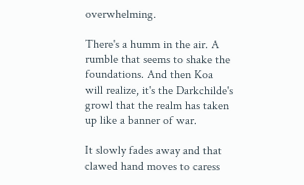overwhelming.

There's a humm in the air. A rumble that seems to shake the foundations. And then Koa will realize, it's the Darkchilde's growl that the realm has taken up like a banner of war.

It slowly fades away and that clawed hand moves to caress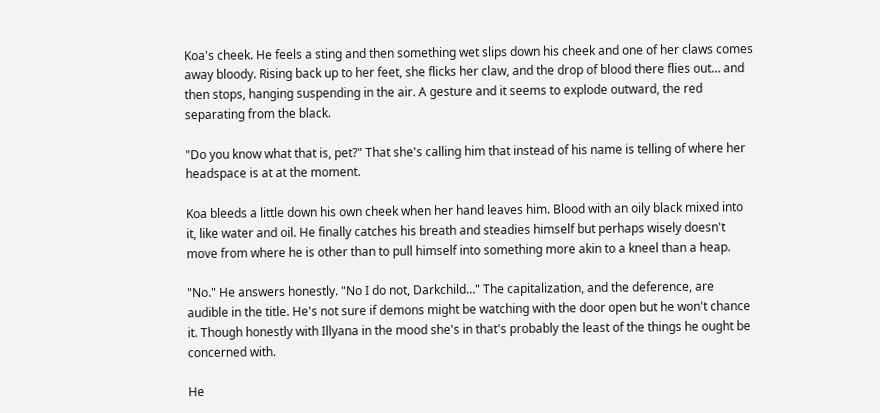Koa's cheek. He feels a sting and then something wet slips down his cheek and one of her claws comes away bloody. Rising back up to her feet, she flicks her claw, and the drop of blood there flies out… and then stops, hanging suspending in the air. A gesture and it seems to explode outward, the red separating from the black.

"Do you know what that is, pet?" That she's calling him that instead of his name is telling of where her headspace is at at the moment.

Koa bleeds a little down his own cheek when her hand leaves him. Blood with an oily black mixed into it, like water and oil. He finally catches his breath and steadies himself but perhaps wisely doesn't move from where he is other than to pull himself into something more akin to a kneel than a heap.

"No." He answers honestly. "No I do not, Darkchild…" The capitalization, and the deference, are audible in the title. He's not sure if demons might be watching with the door open but he won't chance it. Though honestly with Illyana in the mood she's in that's probably the least of the things he ought be concerned with.

He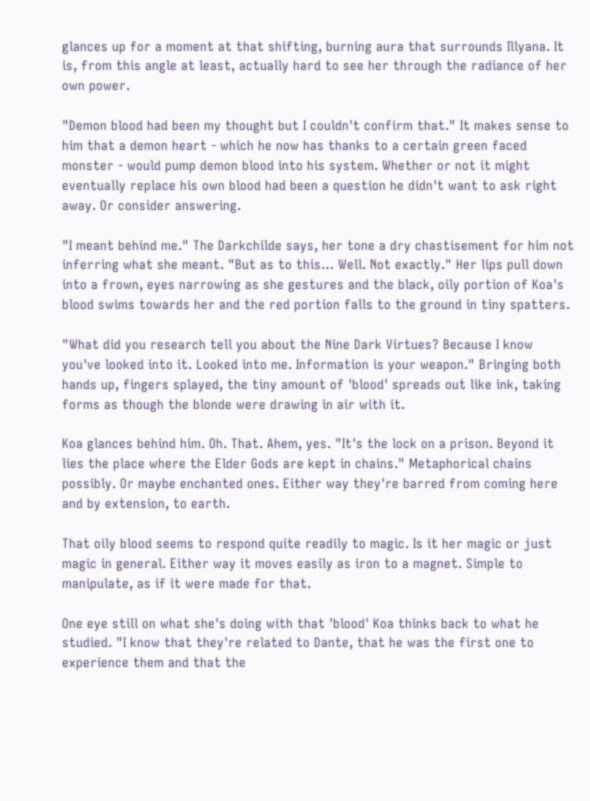glances up for a moment at that shifting, burning aura that surrounds Illyana. It is, from this angle at least, actually hard to see her through the radiance of her own power.

"Demon blood had been my thought but I couldn't confirm that." It makes sense to him that a demon heart - which he now has thanks to a certain green faced monster - would pump demon blood into his system. Whether or not it might eventually replace his own blood had been a question he didn't want to ask right away. Or consider answering.

"I meant behind me." The Darkchilde says, her tone a dry chastisement for him not inferring what she meant. "But as to this… Well. Not exactly." Her lips pull down into a frown, eyes narrowing as she gestures and the black, oily portion of Koa's blood swims towards her and the red portion falls to the ground in tiny spatters.

"What did you research tell you about the Nine Dark Virtues? Because I know you've looked into it. Looked into me. Information is your weapon." Bringing both hands up, fingers splayed, the tiny amount of 'blood' spreads out like ink, taking forms as though the blonde were drawing in air with it.

Koa glances behind him. Oh. That. Ahem, yes. "It's the lock on a prison. Beyond it lies the place where the Elder Gods are kept in chains." Metaphorical chains possibly. Or maybe enchanted ones. Either way they're barred from coming here and by extension, to earth.

That oily blood seems to respond quite readily to magic. Is it her magic or just magic in general. Either way it moves easily as iron to a magnet. Simple to manipulate, as if it were made for that.

One eye still on what she's doing with that 'blood' Koa thinks back to what he studied. "I know that they're related to Dante, that he was the first one to experience them and that the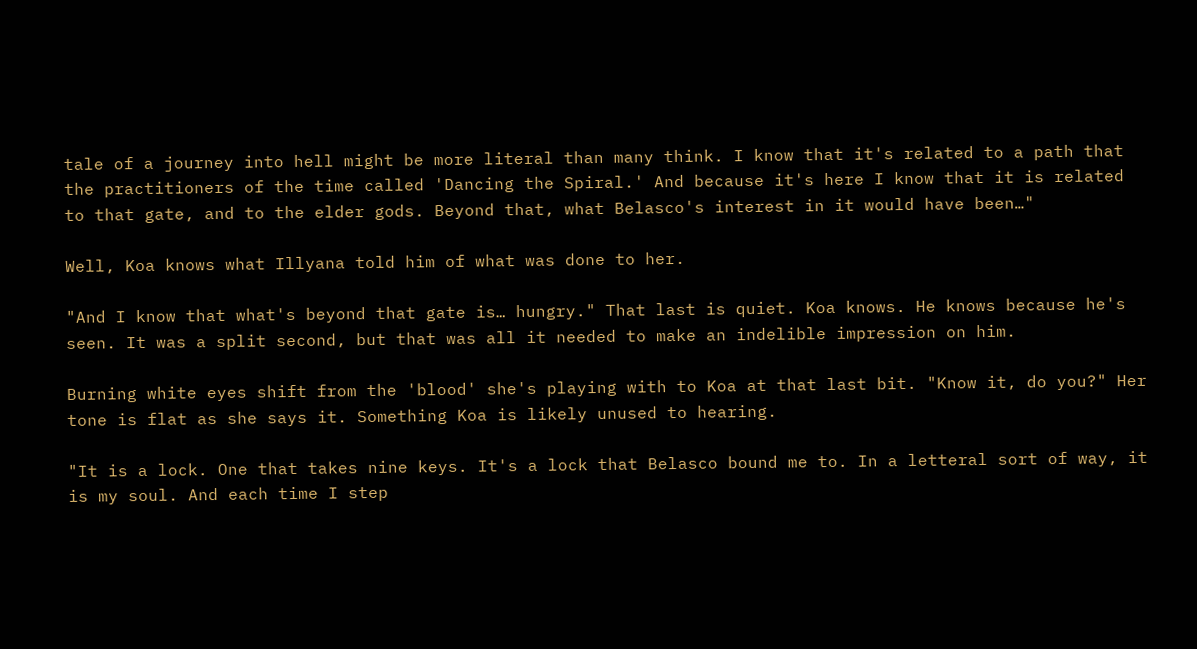tale of a journey into hell might be more literal than many think. I know that it's related to a path that the practitioners of the time called 'Dancing the Spiral.' And because it's here I know that it is related to that gate, and to the elder gods. Beyond that, what Belasco's interest in it would have been…"

Well, Koa knows what Illyana told him of what was done to her.

"And I know that what's beyond that gate is… hungry." That last is quiet. Koa knows. He knows because he's seen. It was a split second, but that was all it needed to make an indelible impression on him.

Burning white eyes shift from the 'blood' she's playing with to Koa at that last bit. "Know it, do you?" Her tone is flat as she says it. Something Koa is likely unused to hearing.

"It is a lock. One that takes nine keys. It's a lock that Belasco bound me to. In a letteral sort of way, it is my soul. And each time I step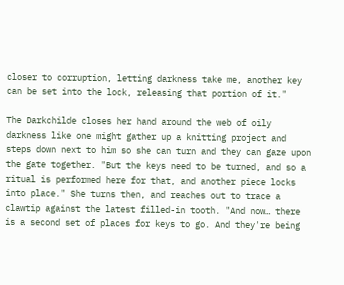closer to corruption, letting darkness take me, another key can be set into the lock, releasing that portion of it."

The Darkchilde closes her hand around the web of oily darkness like one might gather up a knitting project and steps down next to him so she can turn and they can gaze upon the gate together. "But the keys need to be turned, and so a ritual is performed here for that, and another piece locks into place." She turns then, and reaches out to trace a clawtip against the latest filled-in tooth. "And now… there is a second set of places for keys to go. And they're being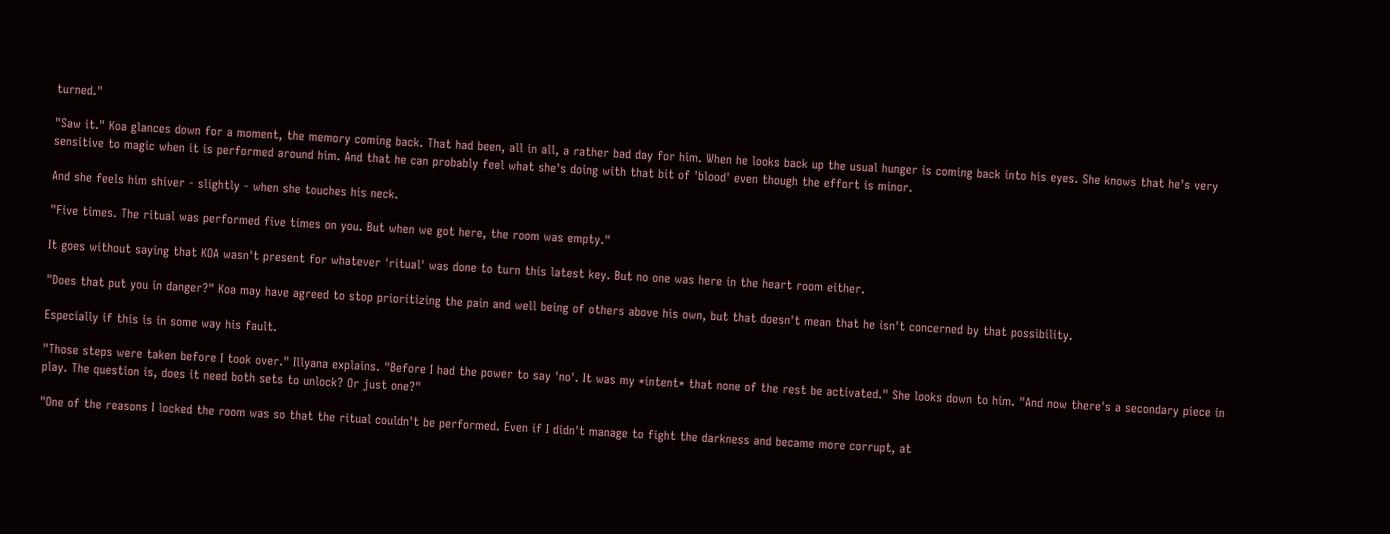turned."

"Saw it." Koa glances down for a moment, the memory coming back. That had been, all in all, a rather bad day for him. When he looks back up the usual hunger is coming back into his eyes. She knows that he's very sensitive to magic when it is performed around him. And that he can probably feel what she's doing with that bit of 'blood' even though the effort is minor.

And she feels him shiver - slightly - when she touches his neck.

"Five times. The ritual was performed five times on you. But when we got here, the room was empty."

It goes without saying that KOA wasn't present for whatever 'ritual' was done to turn this latest key. But no one was here in the heart room either.

"Does that put you in danger?" Koa may have agreed to stop prioritizing the pain and well being of others above his own, but that doesn't mean that he isn't concerned by that possibility.

Especially if this is in some way his fault.

"Those steps were taken before I took over." Illyana explains. "Before I had the power to say 'no'. It was my *intent* that none of the rest be activated." She looks down to him. "And now there's a secondary piece in play. The question is, does it need both sets to unlock? Or just one?"

"One of the reasons I locked the room was so that the ritual couldn't be performed. Even if I didn't manage to fight the darkness and became more corrupt, at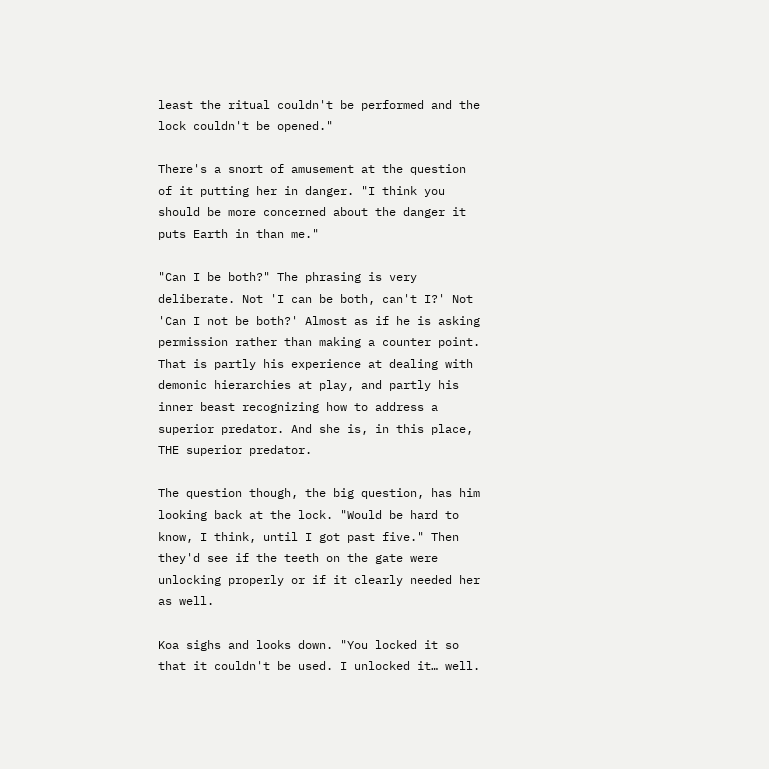least the ritual couldn't be performed and the lock couldn't be opened."

There's a snort of amusement at the question of it putting her in danger. "I think you should be more concerned about the danger it puts Earth in than me."

"Can I be both?" The phrasing is very deliberate. Not 'I can be both, can't I?' Not 'Can I not be both?' Almost as if he is asking permission rather than making a counter point. That is partly his experience at dealing with demonic hierarchies at play, and partly his inner beast recognizing how to address a superior predator. And she is, in this place, THE superior predator.

The question though, the big question, has him looking back at the lock. "Would be hard to know, I think, until I got past five." Then they'd see if the teeth on the gate were unlocking properly or if it clearly needed her as well.

Koa sighs and looks down. "You locked it so that it couldn't be used. I unlocked it… well.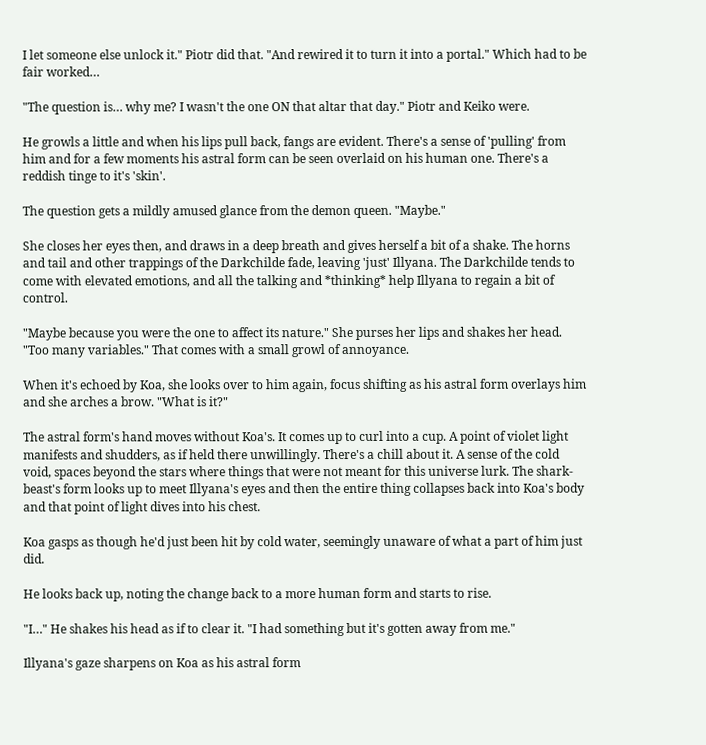I let someone else unlock it." Piotr did that. "And rewired it to turn it into a portal." Which had to be fair worked…

"The question is… why me? I wasn't the one ON that altar that day." Piotr and Keiko were.

He growls a little and when his lips pull back, fangs are evident. There's a sense of 'pulling' from him and for a few moments his astral form can be seen overlaid on his human one. There's a reddish tinge to it's 'skin'.

The question gets a mildly amused glance from the demon queen. "Maybe."

She closes her eyes then, and draws in a deep breath and gives herself a bit of a shake. The horns and tail and other trappings of the Darkchilde fade, leaving 'just' Illyana. The Darkchilde tends to come with elevated emotions, and all the talking and *thinking* help Illyana to regain a bit of control.

"Maybe because you were the one to affect its nature." She purses her lips and shakes her head. "Too many variables." That comes with a small growl of annoyance.

When it's echoed by Koa, she looks over to him again, focus shifting as his astral form overlays him and she arches a brow. "What is it?"

The astral form's hand moves without Koa's. It comes up to curl into a cup. A point of violet light manifests and shudders, as if held there unwillingly. There's a chill about it. A sense of the cold void, spaces beyond the stars where things that were not meant for this universe lurk. The shark-beast's form looks up to meet Illyana's eyes and then the entire thing collapses back into Koa's body and that point of light dives into his chest.

Koa gasps as though he'd just been hit by cold water, seemingly unaware of what a part of him just did.

He looks back up, noting the change back to a more human form and starts to rise.

"I…" He shakes his head as if to clear it. "I had something but it's gotten away from me."

Illyana's gaze sharpens on Koa as his astral form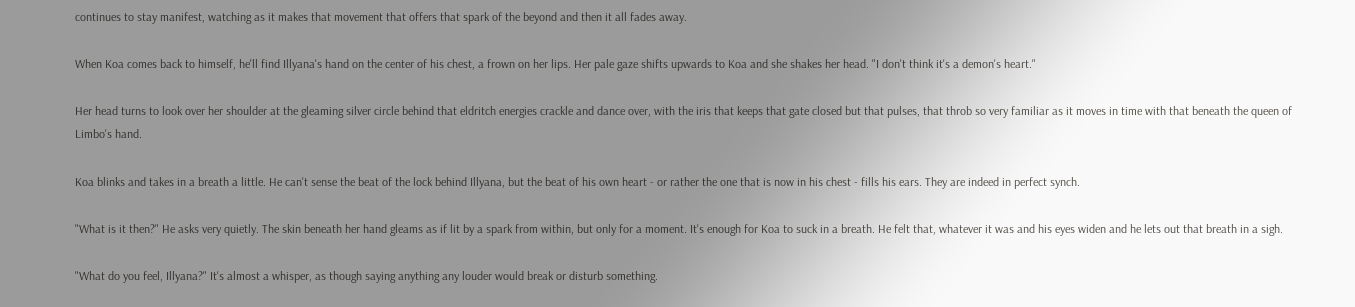continues to stay manifest, watching as it makes that movement that offers that spark of the beyond and then it all fades away.

When Koa comes back to himself, he'll find Illyana's hand on the center of his chest, a frown on her lips. Her pale gaze shifts upwards to Koa and she shakes her head. "I don't think it's a demon's heart."

Her head turns to look over her shoulder at the gleaming silver circle behind that eldritch energies crackle and dance over, with the iris that keeps that gate closed but that pulses, that throb so very familiar as it moves in time with that beneath the queen of Limbo's hand.

Koa blinks and takes in a breath a little. He can't sense the beat of the lock behind Illyana, but the beat of his own heart - or rather the one that is now in his chest - fills his ears. They are indeed in perfect synch.

"What is it then?" He asks very quietly. The skin beneath her hand gleams as if lit by a spark from within, but only for a moment. It's enough for Koa to suck in a breath. He felt that, whatever it was and his eyes widen and he lets out that breath in a sigh.

"What do you feel, Illyana?" It's almost a whisper, as though saying anything any louder would break or disturb something.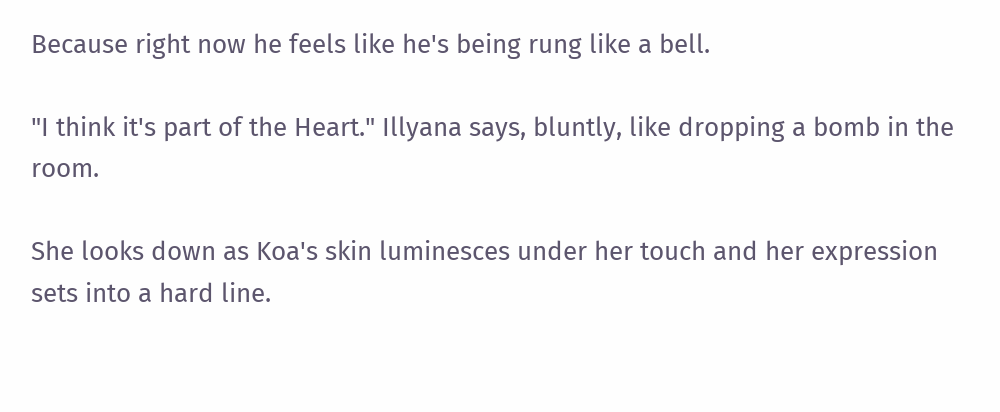Because right now he feels like he's being rung like a bell.

"I think it's part of the Heart." Illyana says, bluntly, like dropping a bomb in the room.

She looks down as Koa's skin luminesces under her touch and her expression sets into a hard line.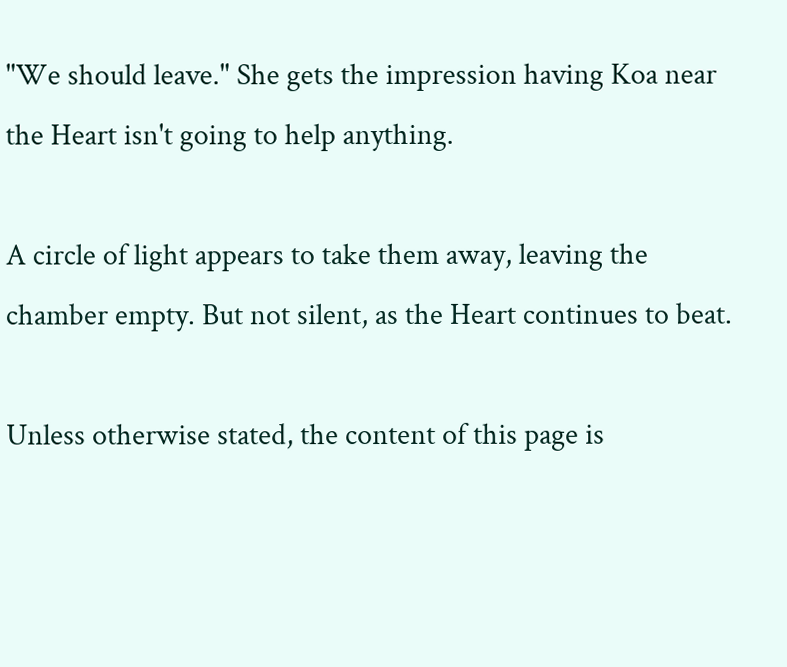"We should leave." She gets the impression having Koa near the Heart isn't going to help anything.

A circle of light appears to take them away, leaving the chamber empty. But not silent, as the Heart continues to beat.

Unless otherwise stated, the content of this page is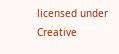licensed under Creative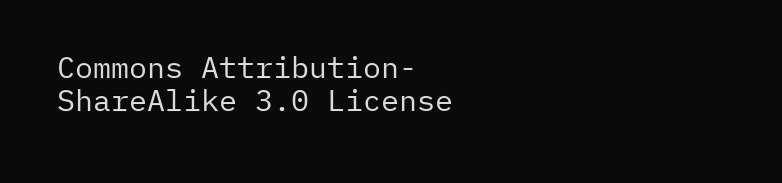Commons Attribution-ShareAlike 3.0 License